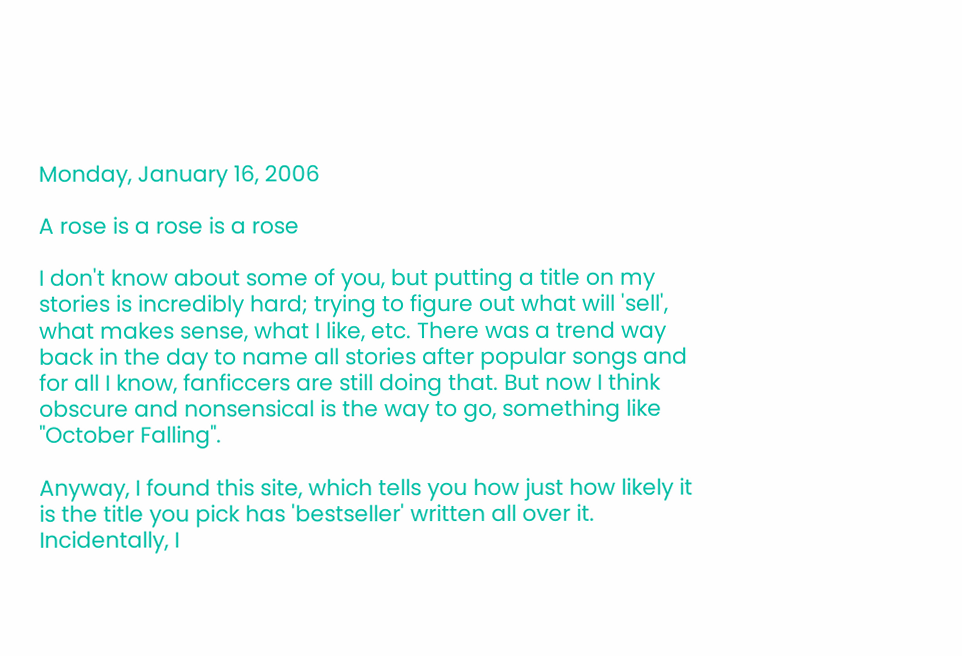Monday, January 16, 2006

A rose is a rose is a rose

I don't know about some of you, but putting a title on my stories is incredibly hard; trying to figure out what will 'sell', what makes sense, what I like, etc. There was a trend way back in the day to name all stories after popular songs and for all I know, fanficcers are still doing that. But now I think obscure and nonsensical is the way to go, something like "October Falling".

Anyway, I found this site, which tells you how just how likely it is the title you pick has 'bestseller' written all over it. Incidentally, I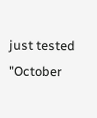just tested "October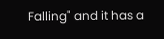Falling" and it has a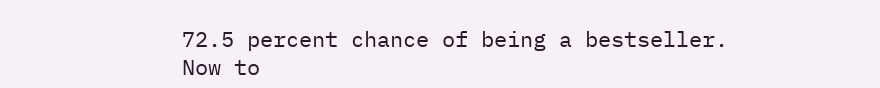72.5 percent chance of being a bestseller. Now to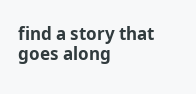find a story that goes along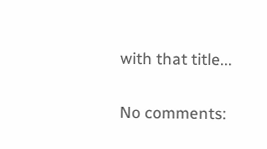with that title...

No comments: